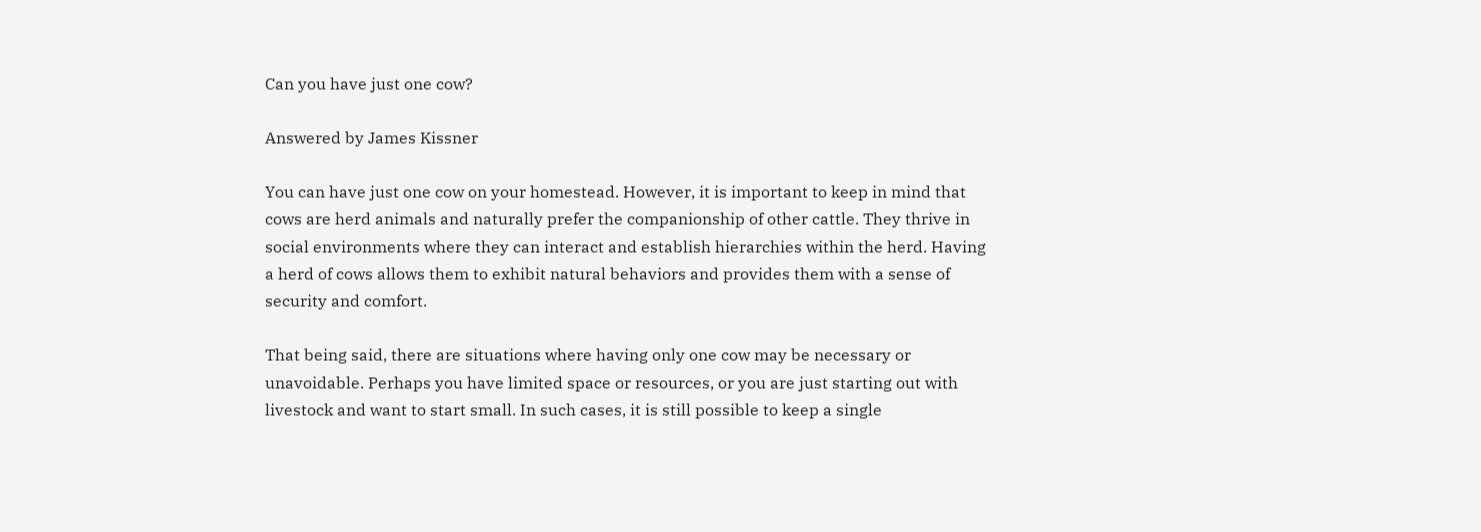Can you have just one cow?

Answered by James Kissner

You can have just one cow on your homestead. However, it is important to keep in mind that cows are herd animals and naturally prefer the companionship of other cattle. They thrive in social environments where they can interact and establish hierarchies within the herd. Having a herd of cows allows them to exhibit natural behaviors and provides them with a sense of security and comfort.

That being said, there are situations where having only one cow may be necessary or unavoidable. Perhaps you have limited space or resources, or you are just starting out with livestock and want to start small. In such cases, it is still possible to keep a single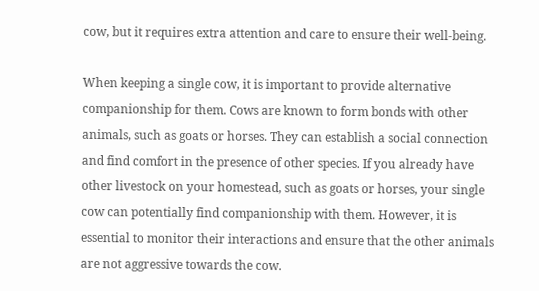cow, but it requires extra attention and care to ensure their well-being.

When keeping a single cow, it is important to provide alternative companionship for them. Cows are known to form bonds with other animals, such as goats or horses. They can establish a social connection and find comfort in the presence of other species. If you already have other livestock on your homestead, such as goats or horses, your single cow can potentially find companionship with them. However, it is essential to monitor their interactions and ensure that the other animals are not aggressive towards the cow.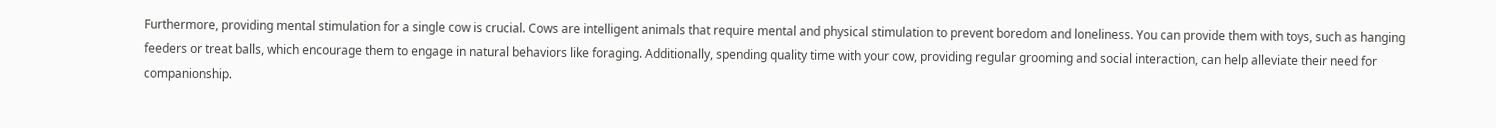Furthermore, providing mental stimulation for a single cow is crucial. Cows are intelligent animals that require mental and physical stimulation to prevent boredom and loneliness. You can provide them with toys, such as hanging feeders or treat balls, which encourage them to engage in natural behaviors like foraging. Additionally, spending quality time with your cow, providing regular grooming and social interaction, can help alleviate their need for companionship.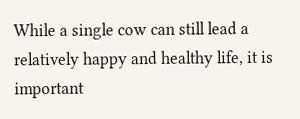While a single cow can still lead a relatively happy and healthy life, it is important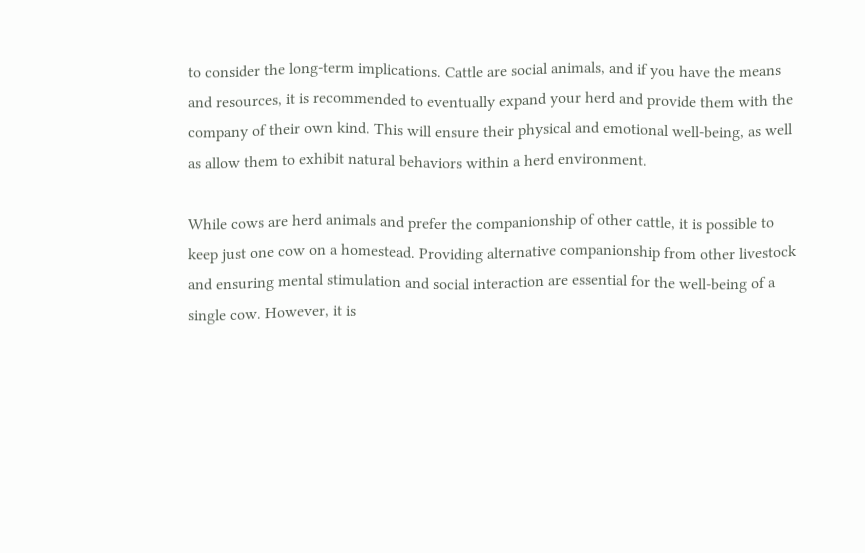to consider the long-term implications. Cattle are social animals, and if you have the means and resources, it is recommended to eventually expand your herd and provide them with the company of their own kind. This will ensure their physical and emotional well-being, as well as allow them to exhibit natural behaviors within a herd environment.

While cows are herd animals and prefer the companionship of other cattle, it is possible to keep just one cow on a homestead. Providing alternative companionship from other livestock and ensuring mental stimulation and social interaction are essential for the well-being of a single cow. However, it is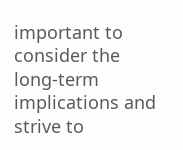important to consider the long-term implications and strive to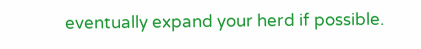eventually expand your herd if possible.